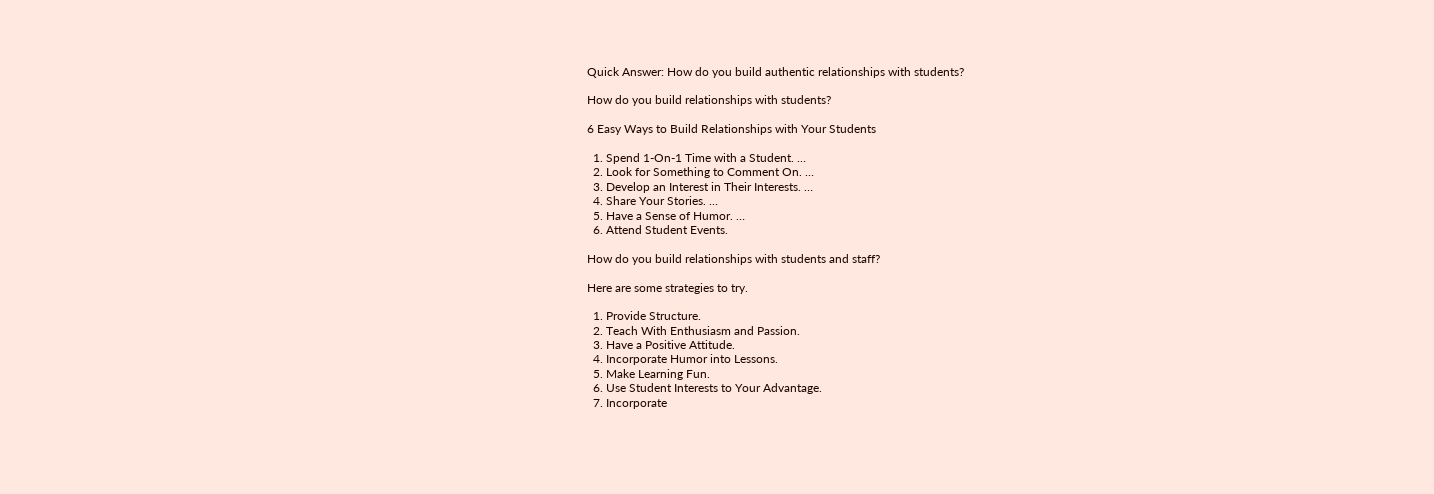Quick Answer: How do you build authentic relationships with students?

How do you build relationships with students?

6 Easy Ways to Build Relationships with Your Students

  1. Spend 1-On-1 Time with a Student. …
  2. Look for Something to Comment On. …
  3. Develop an Interest in Their Interests. …
  4. Share Your Stories. …
  5. Have a Sense of Humor. …
  6. Attend Student Events.

How do you build relationships with students and staff?

Here are some strategies to try.

  1. Provide Structure.
  2. Teach With Enthusiasm and Passion.
  3. Have a Positive Attitude.
  4. Incorporate Humor into Lessons.
  5. Make Learning Fun.
  6. Use Student Interests to Your Advantage.
  7. Incorporate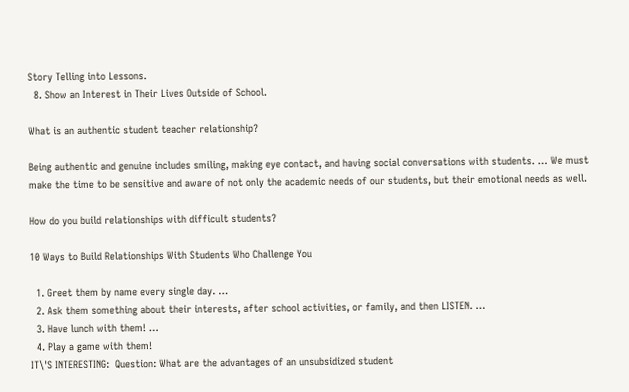Story Telling into Lessons.
  8. Show an Interest in Their Lives Outside of School.

What is an authentic student teacher relationship?

Being authentic and genuine includes smiling, making eye contact, and having social conversations with students. … We must make the time to be sensitive and aware of not only the academic needs of our students, but their emotional needs as well.

How do you build relationships with difficult students?

10 Ways to Build Relationships With Students Who Challenge You

  1. Greet them by name every single day. …
  2. Ask them something about their interests, after school activities, or family, and then LISTEN. …
  3. Have lunch with them! …
  4. Play a game with them!
IT\'S INTERESTING:  Question: What are the advantages of an unsubsidized student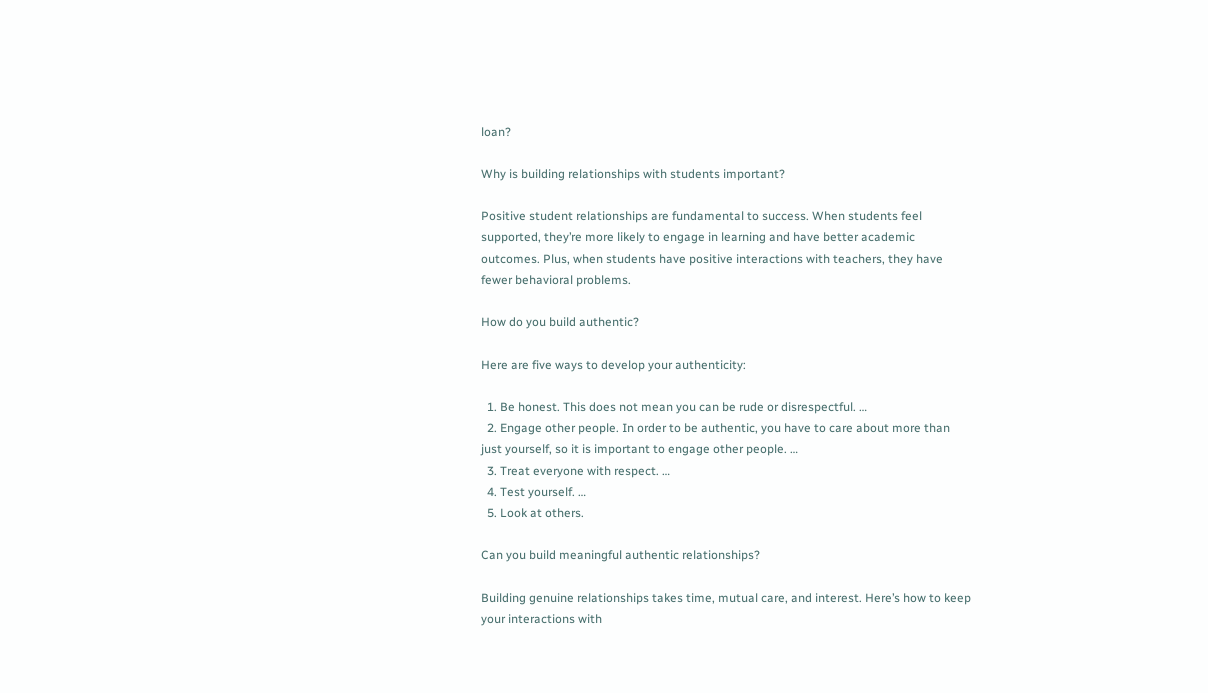loan?

Why is building relationships with students important?

Positive student relationships are fundamental to success. When students feel supported, they’re more likely to engage in learning and have better academic outcomes. Plus, when students have positive interactions with teachers, they have fewer behavioral problems.

How do you build authentic?

Here are five ways to develop your authenticity:

  1. Be honest. This does not mean you can be rude or disrespectful. …
  2. Engage other people. In order to be authentic, you have to care about more than just yourself, so it is important to engage other people. …
  3. Treat everyone with respect. …
  4. Test yourself. …
  5. Look at others.

Can you build meaningful authentic relationships?

Building genuine relationships takes time, mutual care, and interest. Here’s how to keep your interactions with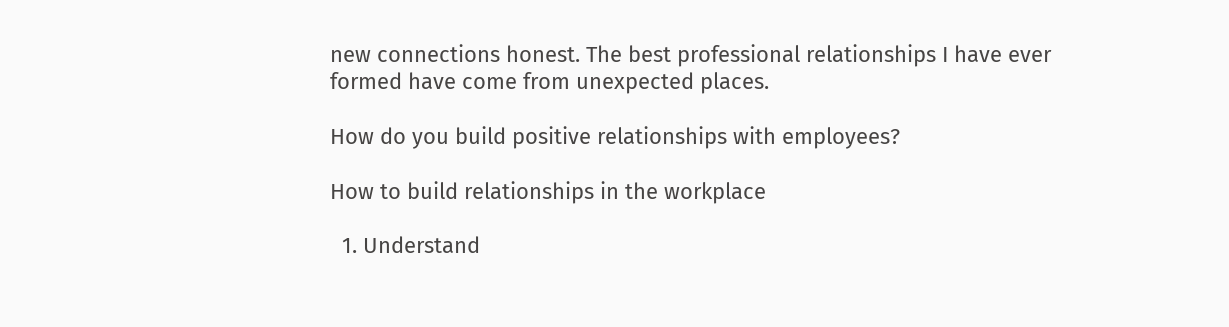new connections honest. The best professional relationships I have ever formed have come from unexpected places.

How do you build positive relationships with employees?

How to build relationships in the workplace

  1. Understand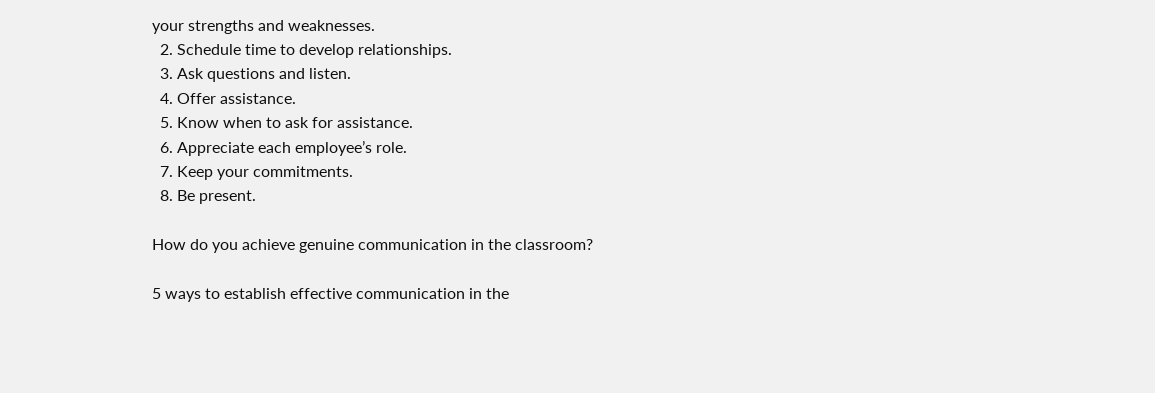your strengths and weaknesses.
  2. Schedule time to develop relationships.
  3. Ask questions and listen.
  4. Offer assistance.
  5. Know when to ask for assistance.
  6. Appreciate each employee’s role.
  7. Keep your commitments.
  8. Be present.

How do you achieve genuine communication in the classroom?

5 ways to establish effective communication in the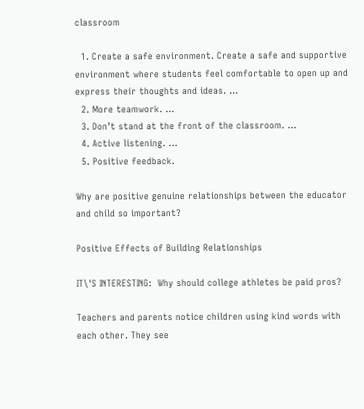classroom

  1. Create a safe environment. Create a safe and supportive environment where students feel comfortable to open up and express their thoughts and ideas. …
  2. More teamwork. …
  3. Don’t stand at the front of the classroom. …
  4. Active listening. …
  5. Positive feedback.

Why are positive genuine relationships between the educator and child so important?

Positive Effects of Building Relationships

IT\'S INTERESTING:  Why should college athletes be paid pros?

Teachers and parents notice children using kind words with each other. They see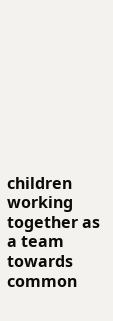children working together as a team towards common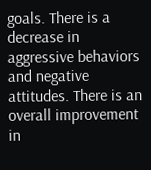goals. There is a decrease in aggressive behaviors and negative attitudes. There is an overall improvement in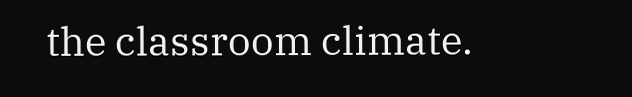the classroom climate.